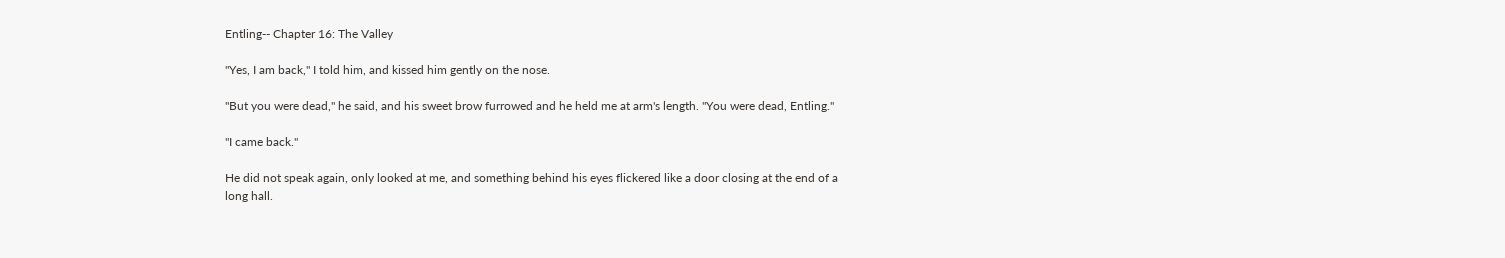Entling-- Chapter 16: The Valley

"Yes, I am back," I told him, and kissed him gently on the nose.

"But you were dead," he said, and his sweet brow furrowed and he held me at arm's length. "You were dead, Entling."

"I came back."

He did not speak again, only looked at me, and something behind his eyes flickered like a door closing at the end of a long hall.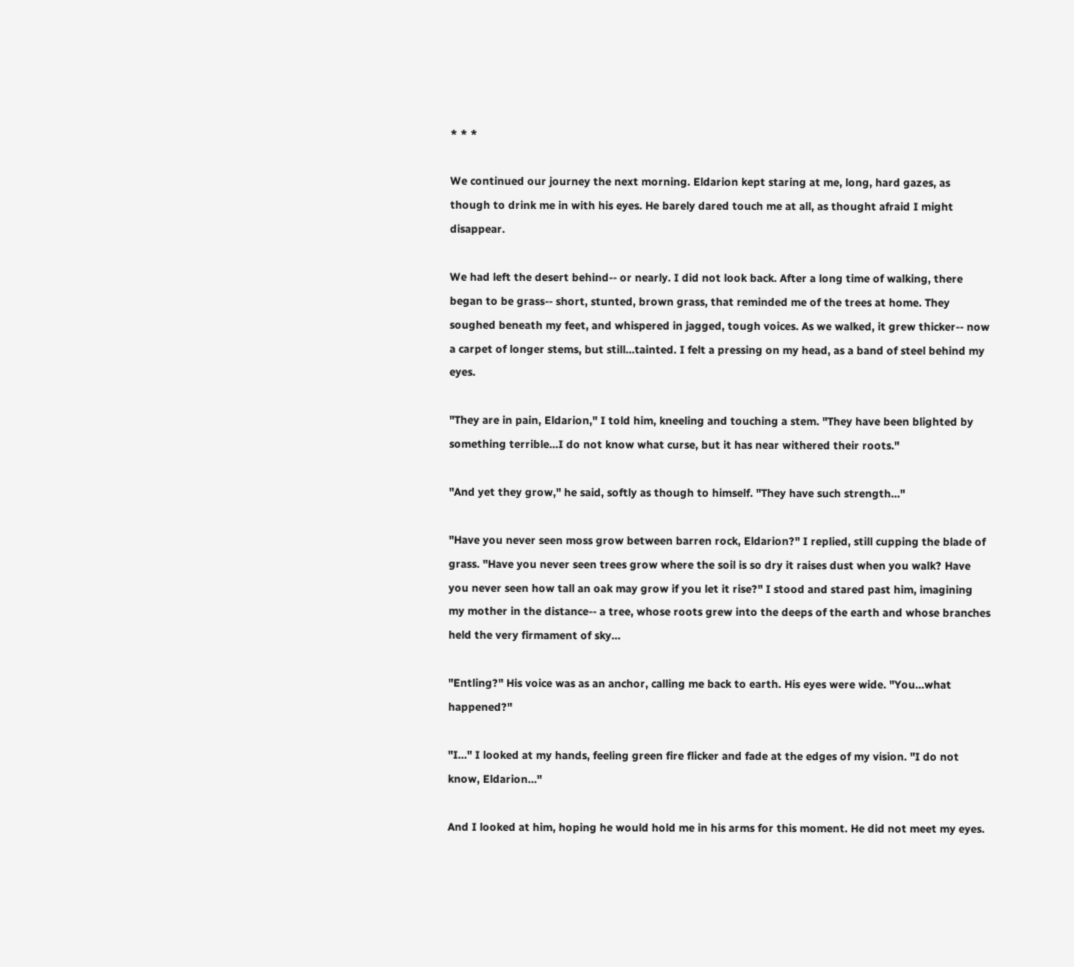* * *

We continued our journey the next morning. Eldarion kept staring at me, long, hard gazes, as though to drink me in with his eyes. He barely dared touch me at all, as thought afraid I might disappear.

We had left the desert behind-- or nearly. I did not look back. After a long time of walking, there began to be grass-- short, stunted, brown grass, that reminded me of the trees at home. They soughed beneath my feet, and whispered in jagged, tough voices. As we walked, it grew thicker-- now a carpet of longer stems, but still…tainted. I felt a pressing on my head, as a band of steel behind my eyes.

"They are in pain, Eldarion," I told him, kneeling and touching a stem. "They have been blighted by something terrible…I do not know what curse, but it has near withered their roots."

"And yet they grow," he said, softly as though to himself. "They have such strength…"

"Have you never seen moss grow between barren rock, Eldarion?" I replied, still cupping the blade of grass. "Have you never seen trees grow where the soil is so dry it raises dust when you walk? Have you never seen how tall an oak may grow if you let it rise?" I stood and stared past him, imagining my mother in the distance-- a tree, whose roots grew into the deeps of the earth and whose branches held the very firmament of sky…

"Entling?" His voice was as an anchor, calling me back to earth. His eyes were wide. "You…what happened?"

"I…" I looked at my hands, feeling green fire flicker and fade at the edges of my vision. "I do not know, Eldarion…"

And I looked at him, hoping he would hold me in his arms for this moment. He did not meet my eyes.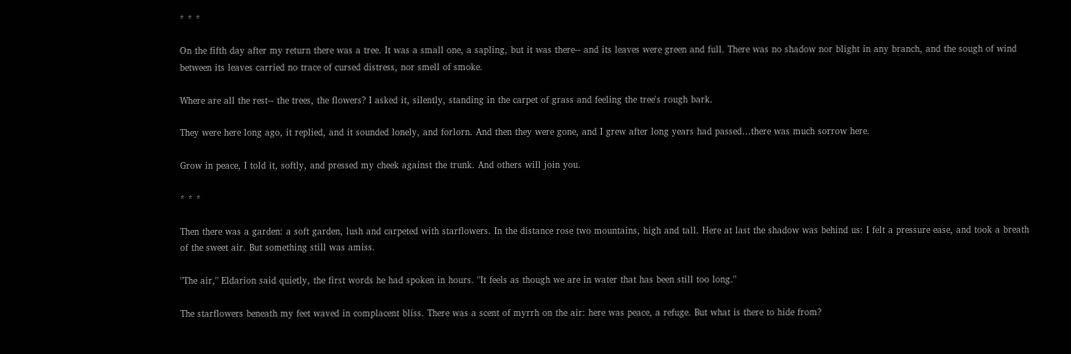* * *

On the fifth day after my return there was a tree. It was a small one, a sapling, but it was there-- and its leaves were green and full. There was no shadow nor blight in any branch, and the sough of wind between its leaves carried no trace of cursed distress, nor smell of smoke.

Where are all the rest-- the trees, the flowers? I asked it, silently, standing in the carpet of grass and feeling the tree's rough bark.

They were here long ago, it replied, and it sounded lonely, and forlorn. And then they were gone, and I grew after long years had passed…there was much sorrow here.

Grow in peace, I told it, softly, and pressed my cheek against the trunk. And others will join you.

* * *

Then there was a garden: a soft garden, lush and carpeted with starflowers. In the distance rose two mountains, high and tall. Here at last the shadow was behind us: I felt a pressure ease, and took a breath of the sweet air. But something still was amiss.

"The air," Eldarion said quietly, the first words he had spoken in hours. "It feels as though we are in water that has been still too long."

The starflowers beneath my feet waved in complacent bliss. There was a scent of myrrh on the air: here was peace, a refuge. But what is there to hide from?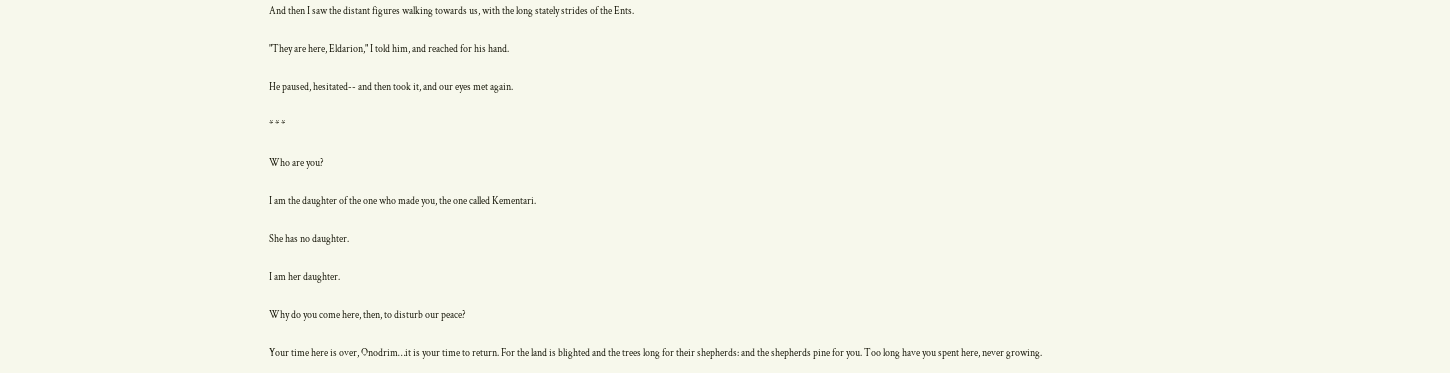And then I saw the distant figures walking towards us, with the long stately strides of the Ents.

"They are here, Eldarion," I told him, and reached for his hand.

He paused, hesitated-- and then took it, and our eyes met again.

* * *

Who are you?

I am the daughter of the one who made you, the one called Kementari.

She has no daughter.

I am her daughter.

Why do you come here, then, to disturb our peace?

Your time here is over, Onodrim…it is your time to return. For the land is blighted and the trees long for their shepherds: and the shepherds pine for you. Too long have you spent here, never growing.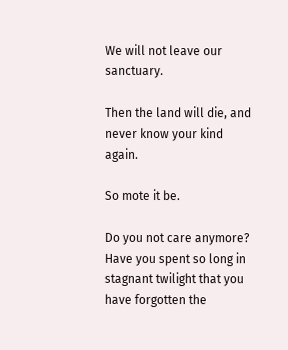We will not leave our sanctuary.

Then the land will die, and never know your kind again.

So mote it be.

Do you not care anymore? Have you spent so long in stagnant twilight that you have forgotten the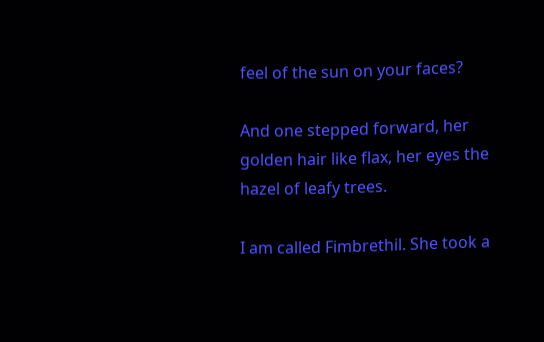feel of the sun on your faces?

And one stepped forward, her golden hair like flax, her eyes the hazel of leafy trees.

I am called Fimbrethil. She took a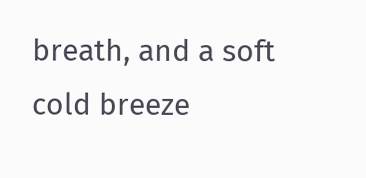breath, and a soft cold breeze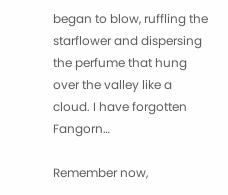began to blow, ruffling the starflower and dispersing the perfume that hung over the valley like a cloud. I have forgotten Fangorn…

Remember now,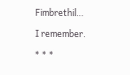Fimbrethil…

I remember.

* * *